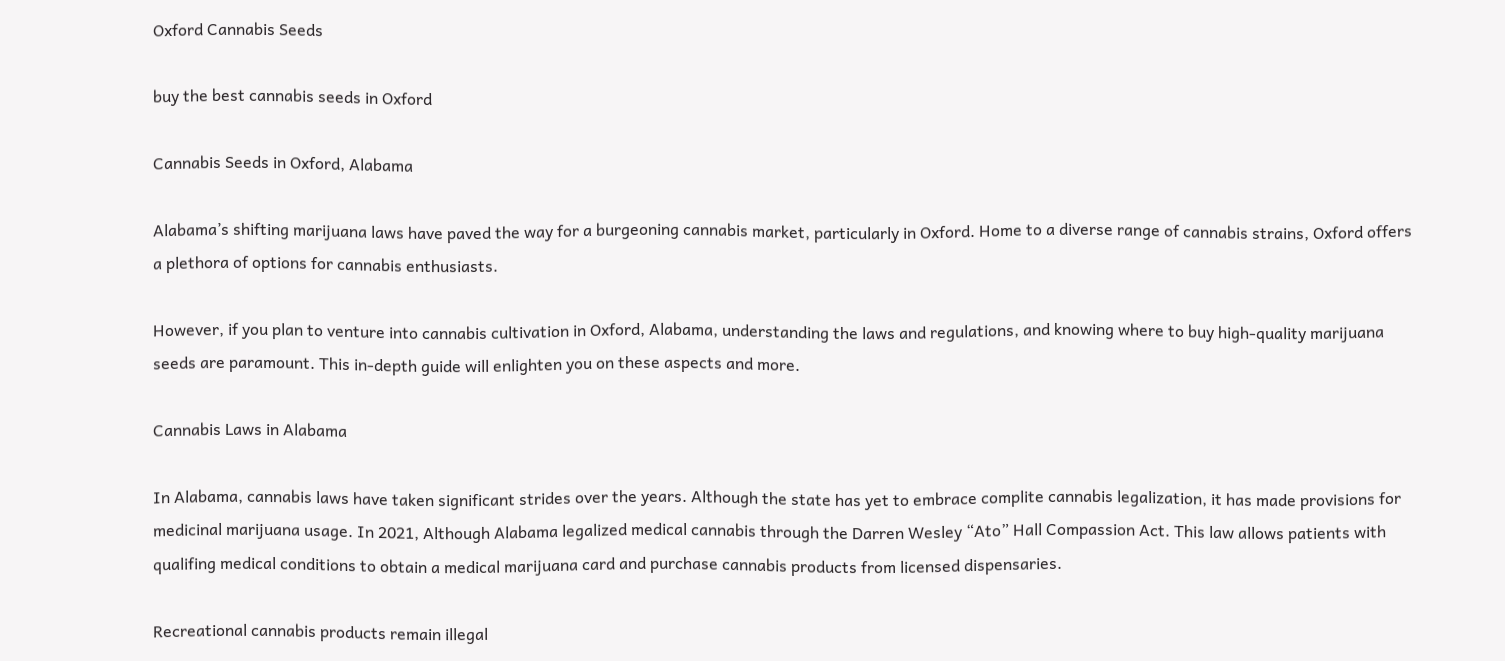Oxford Cannabis Seeds

buy the best cannabis seeds in Oxford

Cannabis Seeds in Oxford, Alabama

Alabama’s shifting marijuana laws have paved the way for a burgeoning cannabis market, particularly in Oxford. Home to a diverse range of cannabis strains, Oxford offers a plethora of options for cannabis enthusiasts.

However, if you plan to venture into cannabis cultivation in Oxford, Alabama, understanding the laws and regulations, and knowing where to buy high-quality marijuana seeds are paramount. This in-depth guide will enlighten you on these aspects and more.

Cannabis Laws in Alabama

In Alabama, cannabis laws have taken significant strides over the years. Although the state has yet to embrace complite cannabis legalization, it has made provisions for medicinal marijuana usage. In 2021, Although Alabama legalized medical cannabis through the Darren Wesley “Ato” Hall Compassion Act. This law allows patients with qualifing medical conditions to obtain a medical marijuana card and purchase cannabis products from licensed dispensaries.

Recreational cannabis products remain illegal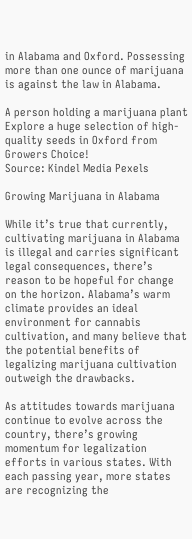in Alabama and Oxford. Possessing more than one ounce of marijuana is against the law in Alabama.

A person holding a marijuana plant
Explore a huge selection of high-quality seeds in Oxford from Growers Choice!
Source: Kindel Media Pexels

Growing Marijuana in Alabama

While it’s true that currently, cultivating marijuana in Alabama is illegal and carries significant legal consequences, there’s reason to be hopeful for change on the horizon. Alabama’s warm climate provides an ideal environment for cannabis cultivation, and many believe that the potential benefits of legalizing marijuana cultivation outweigh the drawbacks.

As attitudes towards marijuana continue to evolve across the country, there’s growing momentum for legalization efforts in various states. With each passing year, more states are recognizing the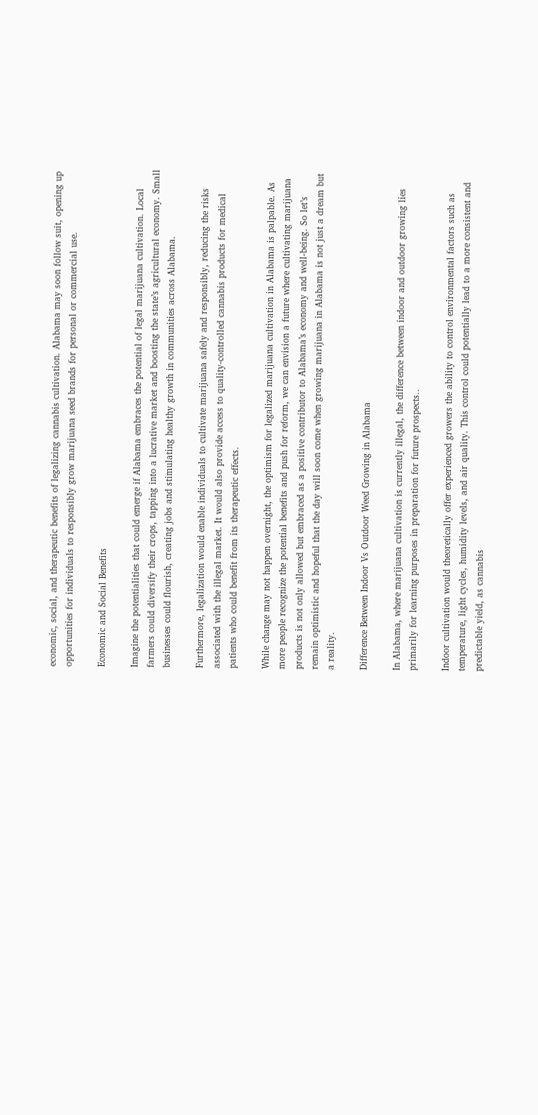economic, social, and therapeutic benefits of legalizing cannabis cultivation. Alabama may soon follow suit, opening up opportunities for individuals to responsibly grow marijuana seed brands for personal or commercial use.

Economic and Social Benefits

Imagine the potentialities that could emerge if Alabama embraces the potential of legal marijuana cultivation. Local farmers could diversify their crops, tapping into a lucrative market and boosting the state’s agricultural economy. Small businesses could flourish, creating jobs and stimulating healthy growth in communities across Alabama.

Furthermore, legalization would enable individuals to cultivate marijuana safely and responsibly, reducing the risks associated with the illegal market. It would also provide access to quality-controlled cannabis products for medical patients who could benefit from its therapeutic effects.

While change may not happen overnight, the optimism for legalized marijuana cultivation in Alabama is palpable. As more people recognize the potential benefits and push for reform, we can envision a future where cultivating marijuana products is not only allowed but embraced as a positive contributor to Alabama’s economy and well-being. So let’s remain optimistic and hopeful that the day will soon come when growing marijuana in Alabama is not just a dream but a reality.

Difference Between Indoor Vs Outdoor Weed Growing in Alabama

In Alabama, where marijuana cultivation is currently illegal, the difference between indoor and outdoor growing lies primarily for learning purposes in preparation for future prospects..

Indoor cultivation would theoretically offer experienced growers the ability to control environmental factors such as temperature, light cycles, humidity levels, and air quality. This control could potentially lead to a more consistent and predictable yield, as cannabis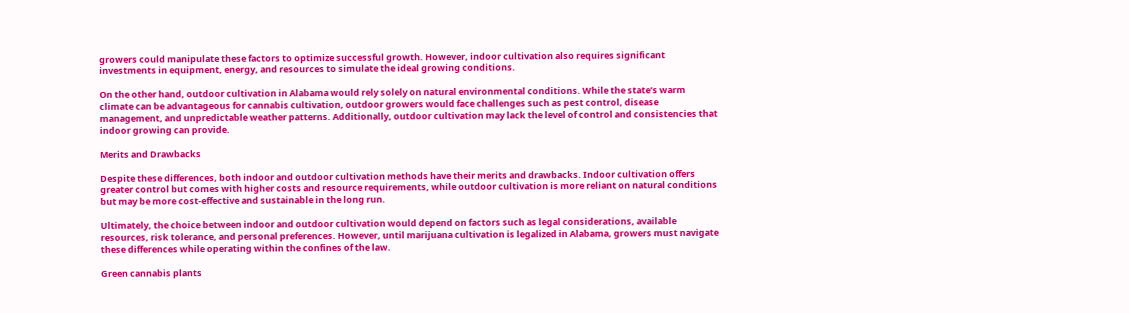growers could manipulate these factors to optimize successful growth. However, indoor cultivation also requires significant investments in equipment, energy, and resources to simulate the ideal growing conditions.

On the other hand, outdoor cultivation in Alabama would rely solely on natural environmental conditions. While the state’s warm climate can be advantageous for cannabis cultivation, outdoor growers would face challenges such as pest control, disease management, and unpredictable weather patterns. Additionally, outdoor cultivation may lack the level of control and consistencies that indoor growing can provide.

Merits and Drawbacks

Despite these differences, both indoor and outdoor cultivation methods have their merits and drawbacks. Indoor cultivation offers greater control but comes with higher costs and resource requirements, while outdoor cultivation is more reliant on natural conditions but may be more cost-effective and sustainable in the long run.

Ultimately, the choice between indoor and outdoor cultivation would depend on factors such as legal considerations, available resources, risk tolerance, and personal preferences. However, until marijuana cultivation is legalized in Alabama, growers must navigate these differences while operating within the confines of the law.

Green cannabis plants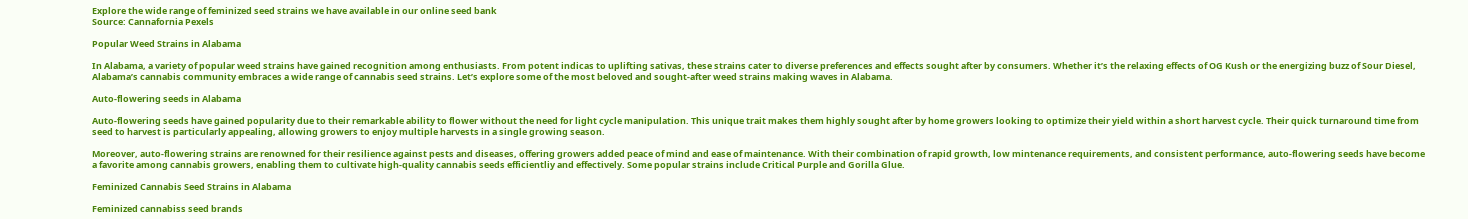Explore the wide range of feminized seed strains we have available in our online seed bank
Source: Cannafornia Pexels

Popular Weed Strains in Alabama

In Alabama, a variety of popular weed strains have gained recognition among enthusiasts. From potent indicas to uplifting sativas, these strains cater to diverse preferences and effects sought after by consumers. Whether it’s the relaxing effects of OG Kush or the energizing buzz of Sour Diesel, Alabama’s cannabis community embraces a wide range of cannabis seed strains. Let’s explore some of the most beloved and sought-after weed strains making waves in Alabama.

Auto-flowering seeds in Alabama

Auto-flowering seeds have gained popularity due to their remarkable ability to flower without the need for light cycle manipulation. This unique trait makes them highly sought after by home growers looking to optimize their yield within a short harvest cycle. Their quick turnaround time from seed to harvest is particularly appealing, allowing growers to enjoy multiple harvests in a single growing season.

Moreover, auto-flowering strains are renowned for their resilience against pests and diseases, offering growers added peace of mind and ease of maintenance. With their combination of rapid growth, low mintenance requirements, and consistent performance, auto-flowering seeds have become a favorite among cannabis growers, enabling them to cultivate high-quality cannabis seeds efficientliy and effectively. Some popular strains include Critical Purple and Gorilla Glue.

Feminized Cannabis Seed Strains in Alabama

Feminized cannabiss seed brands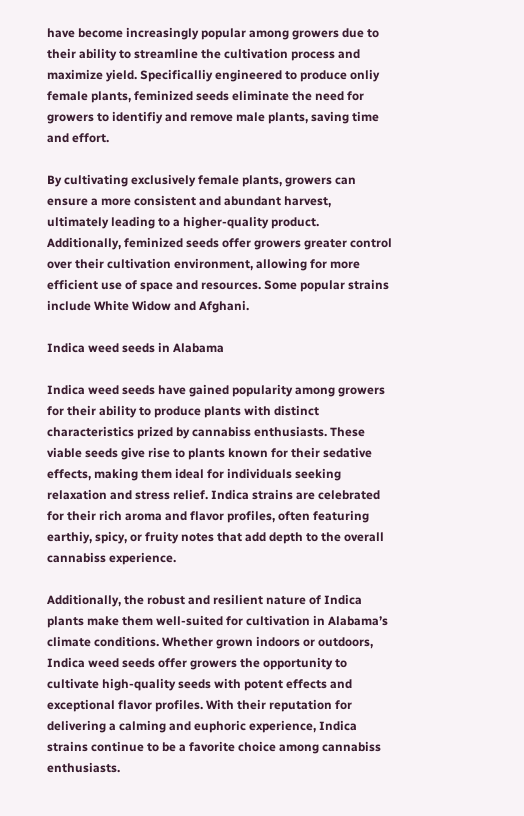have become increasingly popular among growers due to their ability to streamline the cultivation process and maximize yield. Specificalliy engineered to produce onliy female plants, feminized seeds eliminate the need for growers to identifiy and remove male plants, saving time and effort.

By cultivating exclusively female plants, growers can ensure a more consistent and abundant harvest, ultimately leading to a higher-quality product. Additionally, feminized seeds offer growers greater control over their cultivation environment, allowing for more efficient use of space and resources. Some popular strains include White Widow and Afghani.

Indica weed seeds in Alabama

Indica weed seeds have gained popularity among growers for their ability to produce plants with distinct characteristics prized by cannabiss enthusiasts. These viable seeds give rise to plants known for their sedative effects, making them ideal for individuals seeking relaxation and stress relief. Indica strains are celebrated for their rich aroma and flavor profiles, often featuring earthiy, spicy, or fruity notes that add depth to the overall cannabiss experience.

Additionally, the robust and resilient nature of Indica plants make them well-suited for cultivation in Alabama’s climate conditions. Whether grown indoors or outdoors, Indica weed seeds offer growers the opportunity to cultivate high-quality seeds with potent effects and exceptional flavor profiles. With their reputation for delivering a calming and euphoric experience, Indica strains continue to be a favorite choice among cannabiss enthusiasts.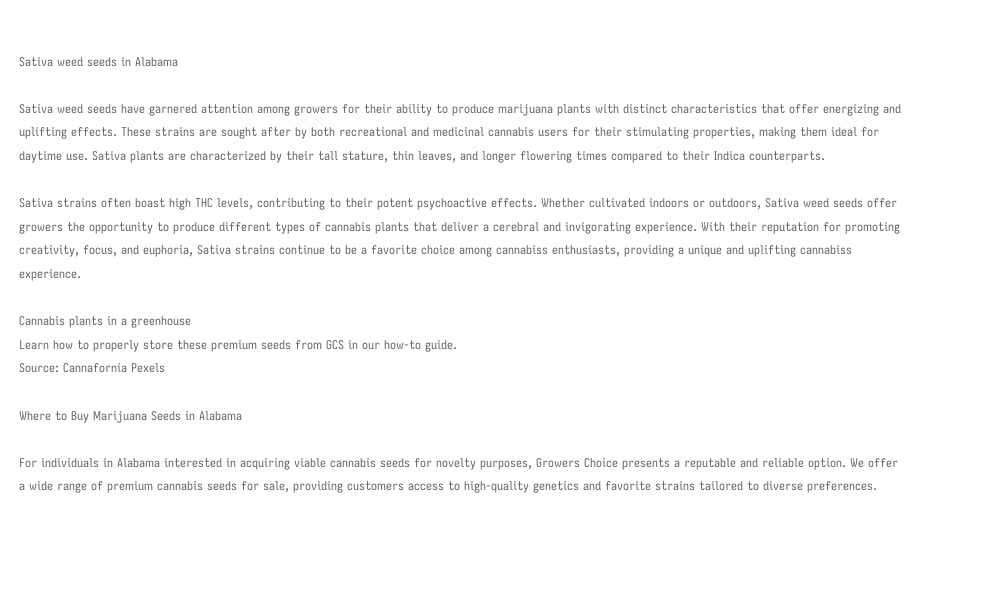Sativa weed seeds in Alabama

Sativa weed seeds have garnered attention among growers for their ability to produce marijuana plants with distinct characteristics that offer energizing and uplifting effects. These strains are sought after by both recreational and medicinal cannabis users for their stimulating properties, making them ideal for daytime use. Sativa plants are characterized by their tall stature, thin leaves, and longer flowering times compared to their Indica counterparts.

Sativa strains often boast high THC levels, contributing to their potent psychoactive effects. Whether cultivated indoors or outdoors, Sativa weed seeds offer growers the opportunity to produce different types of cannabis plants that deliver a cerebral and invigorating experience. With their reputation for promoting creativity, focus, and euphoria, Sativa strains continue to be a favorite choice among cannabiss enthusiasts, providing a unique and uplifting cannabiss experience.

Cannabis plants in a greenhouse
Learn how to properly store these premium seeds from GCS in our how-to guide.
Source: Cannafornia Pexels

Where to Buy Marijuana Seeds in Alabama

For individuals in Alabama interested in acquiring viable cannabis seeds for novelty purposes, Growers Choice presents a reputable and reliable option. We offer a wide range of premium cannabis seeds for sale, providing customers access to high-quality genetics and favorite strains tailored to diverse preferences.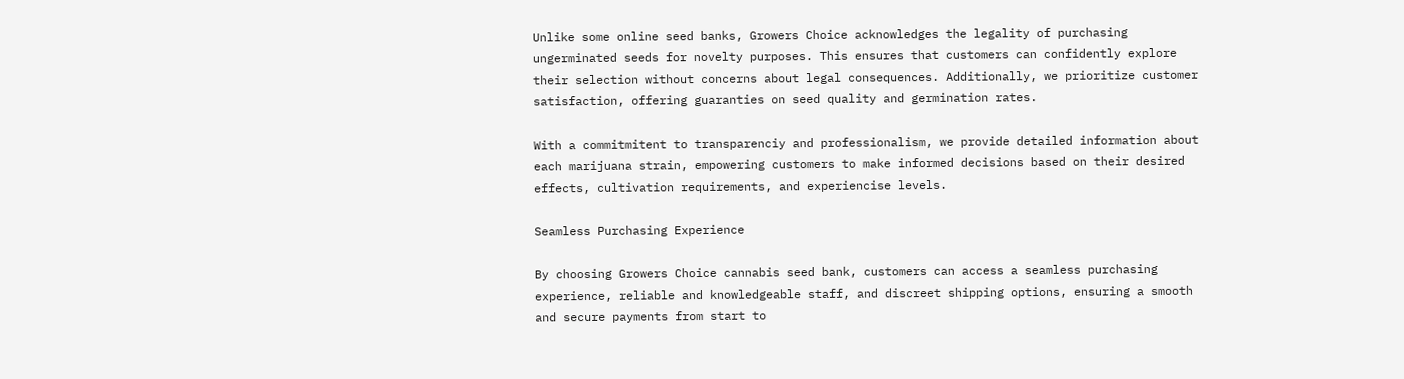Unlike some online seed banks, Growers Choice acknowledges the legality of purchasing ungerminated seeds for novelty purposes. This ensures that customers can confidently explore their selection without concerns about legal consequences. Additionally, we prioritize customer satisfaction, offering guaranties on seed quality and germination rates.

With a commitmitent to transparenciy and professionalism, we provide detailed information about each marijuana strain, empowering customers to make informed decisions based on their desired effects, cultivation requirements, and experiencise levels.

Seamless Purchasing Experience

By choosing Growers Choice cannabis seed bank, customers can access a seamless purchasing experience, reliable and knowledgeable staff, and discreet shipping options, ensuring a smooth and secure payments from start to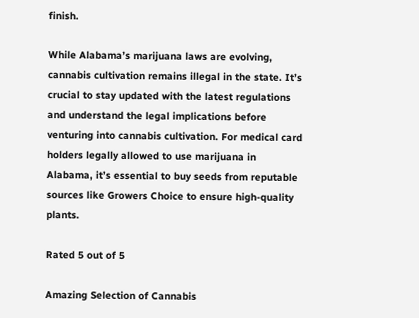finish.

While Alabama’s marijuana laws are evolving, cannabis cultivation remains illegal in the state. It’s crucial to stay updated with the latest regulations and understand the legal implications before venturing into cannabis cultivation. For medical card holders legally allowed to use marijuana in Alabama, it’s essential to buy seeds from reputable sources like Growers Choice to ensure high-quality plants.

Rated 5 out of 5

Amazing Selection of Cannabis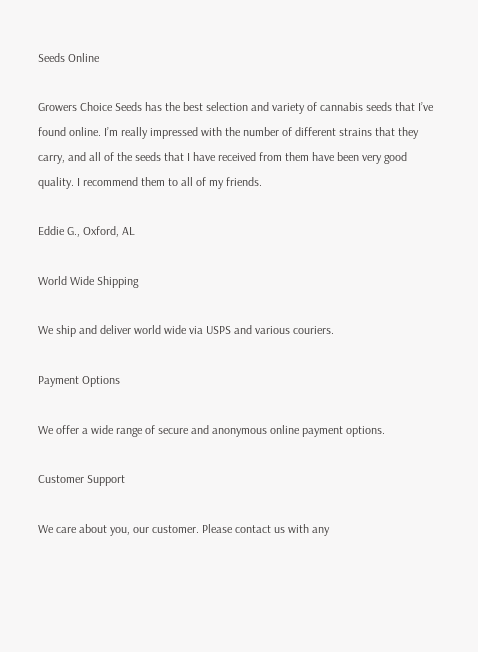Seeds Online

Growers Choice Seeds has the best selection and variety of cannabis seeds that I’ve found online. I’m really impressed with the number of different strains that they carry, and all of the seeds that I have received from them have been very good quality. I recommend them to all of my friends.

Eddie G., Oxford, AL

World Wide Shipping

We ship and deliver world wide via USPS and various couriers.

Payment Options

We offer a wide range of secure and anonymous online payment options.

Customer Support

We care about you, our customer. Please contact us with any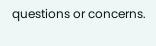questions or concerns.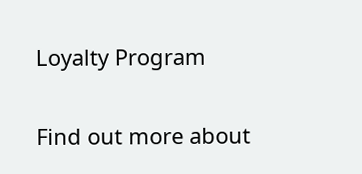Loyalty Program

Find out more about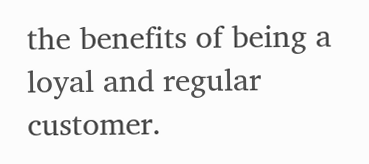the benefits of being a loyal and regular customer.